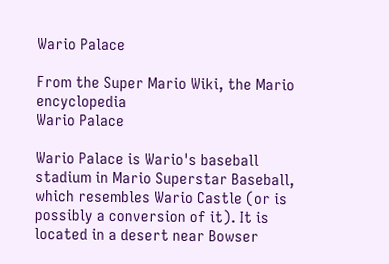Wario Palace

From the Super Mario Wiki, the Mario encyclopedia
Wario Palace

Wario Palace is Wario's baseball stadium in Mario Superstar Baseball, which resembles Wario Castle (or is possibly a conversion of it). It is located in a desert near Bowser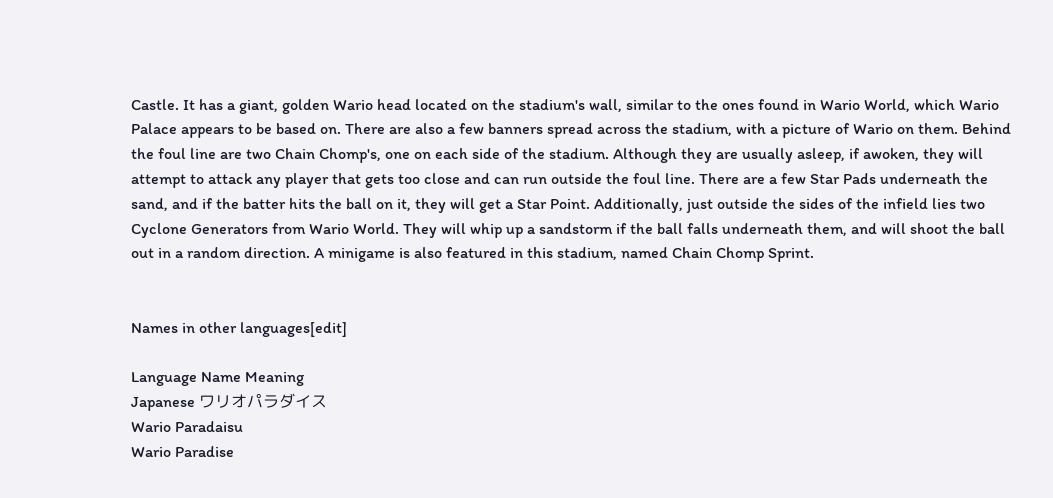Castle. It has a giant, golden Wario head located on the stadium's wall, similar to the ones found in Wario World, which Wario Palace appears to be based on. There are also a few banners spread across the stadium, with a picture of Wario on them. Behind the foul line are two Chain Chomp's, one on each side of the stadium. Although they are usually asleep, if awoken, they will attempt to attack any player that gets too close and can run outside the foul line. There are a few Star Pads underneath the sand, and if the batter hits the ball on it, they will get a Star Point. Additionally, just outside the sides of the infield lies two Cyclone Generators from Wario World. They will whip up a sandstorm if the ball falls underneath them, and will shoot the ball out in a random direction. A minigame is also featured in this stadium, named Chain Chomp Sprint.


Names in other languages[edit]

Language Name Meaning
Japanese ワリオパラダイス
Wario Paradaisu
Wario Paradise